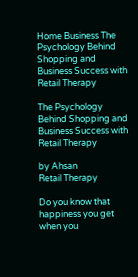Home Business The Psychology Behind Shopping and Business Success with Retail Therapy

The Psychology Behind Shopping and Business Success with Retail Therapy

by Ahsan
Retail Therapy

Do you know that happiness you get when you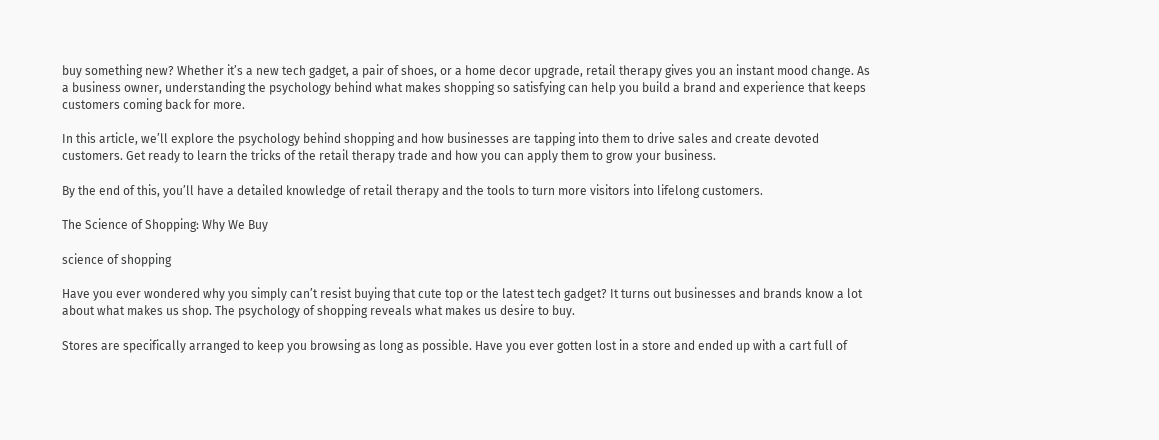buy something new? Whether it’s a new tech gadget, a pair of shoes, or a home decor upgrade, retail therapy gives you an instant mood change. As a business owner, understanding the psychology behind what makes shopping so satisfying can help you build a brand and experience that keeps customers coming back for more.

In this article, we’ll explore the psychology behind shopping and how businesses are tapping into them to drive sales and create devoted customers. Get ready to learn the tricks of the retail therapy trade and how you can apply them to grow your business.

By the end of this, you’ll have a detailed knowledge of retail therapy and the tools to turn more visitors into lifelong customers.

The Science of Shopping: Why We Buy

science of shopping

Have you ever wondered why you simply can’t resist buying that cute top or the latest tech gadget? It turns out businesses and brands know a lot about what makes us shop. The psychology of shopping reveals what makes us desire to buy.

Stores are specifically arranged to keep you browsing as long as possible. Have you ever gotten lost in a store and ended up with a cart full of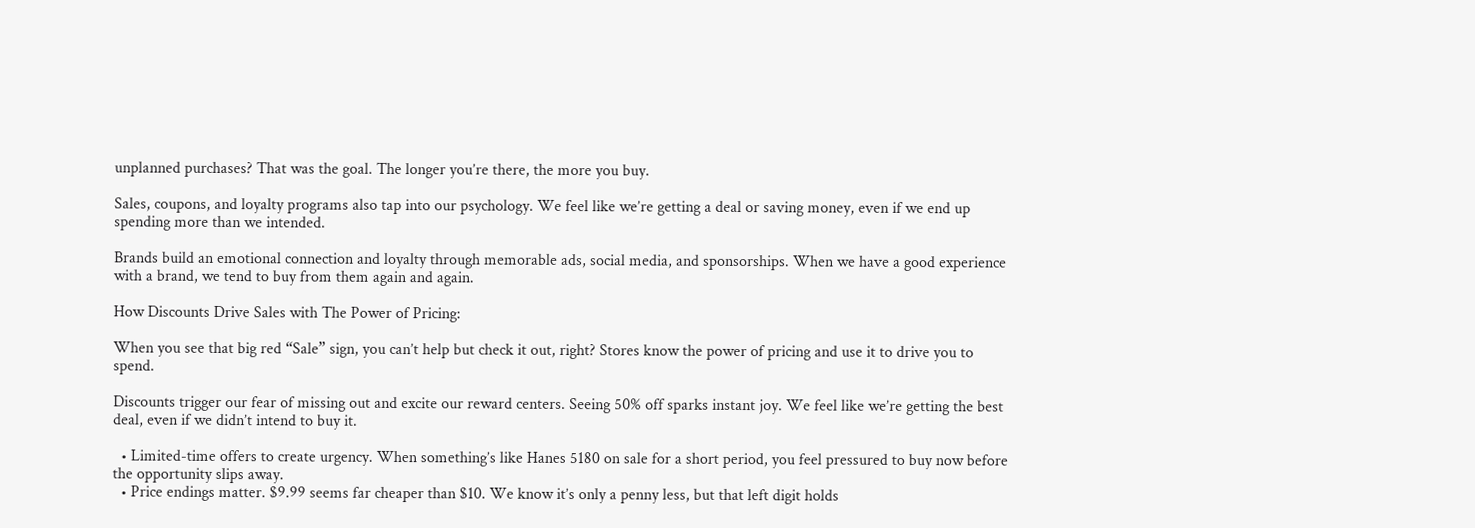unplanned purchases? That was the goal. The longer you’re there, the more you buy.

Sales, coupons, and loyalty programs also tap into our psychology. We feel like we’re getting a deal or saving money, even if we end up spending more than we intended.

Brands build an emotional connection and loyalty through memorable ads, social media, and sponsorships. When we have a good experience with a brand, we tend to buy from them again and again.

How Discounts Drive Sales with The Power of Pricing:

When you see that big red “Sale” sign, you can’t help but check it out, right? Stores know the power of pricing and use it to drive you to spend.

Discounts trigger our fear of missing out and excite our reward centers. Seeing 50% off sparks instant joy. We feel like we’re getting the best deal, even if we didn’t intend to buy it.

  • Limited-time offers to create urgency. When something’s like Hanes 5180 on sale for a short period, you feel pressured to buy now before the opportunity slips away.
  • Price endings matter. $9.99 seems far cheaper than $10. We know it’s only a penny less, but that left digit holds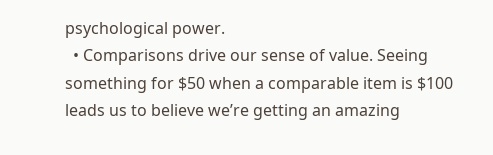psychological power.
  • Comparisons drive our sense of value. Seeing something for $50 when a comparable item is $100 leads us to believe we’re getting an amazing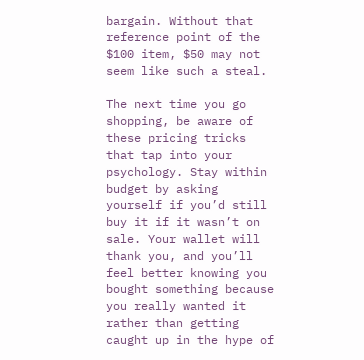bargain. Without that reference point of the $100 item, $50 may not seem like such a steal.

The next time you go shopping, be aware of these pricing tricks that tap into your psychology. Stay within budget by asking yourself if you’d still buy it if it wasn’t on sale. Your wallet will thank you, and you’ll feel better knowing you bought something because you really wanted it rather than getting caught up in the hype of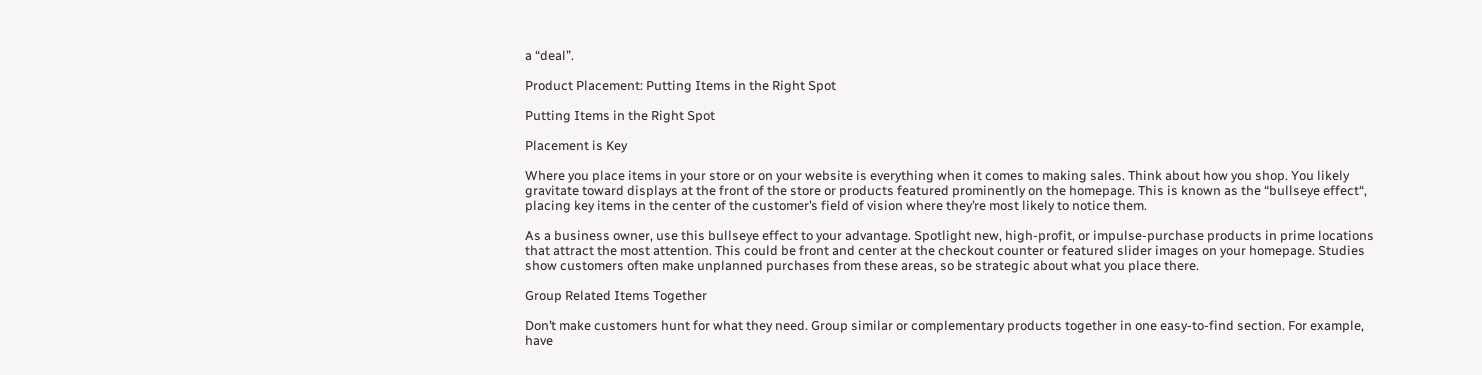a “deal”.

Product Placement: Putting Items in the Right Spot

Putting Items in the Right Spot

Placement is Key

Where you place items in your store or on your website is everything when it comes to making sales. Think about how you shop. You likely gravitate toward displays at the front of the store or products featured prominently on the homepage. This is known as the “bullseye effect“, placing key items in the center of the customer’s field of vision where they’re most likely to notice them.

As a business owner, use this bullseye effect to your advantage. Spotlight new, high-profit, or impulse-purchase products in prime locations that attract the most attention. This could be front and center at the checkout counter or featured slider images on your homepage. Studies show customers often make unplanned purchases from these areas, so be strategic about what you place there.

Group Related Items Together

Don’t make customers hunt for what they need. Group similar or complementary products together in one easy-to-find section. For example, have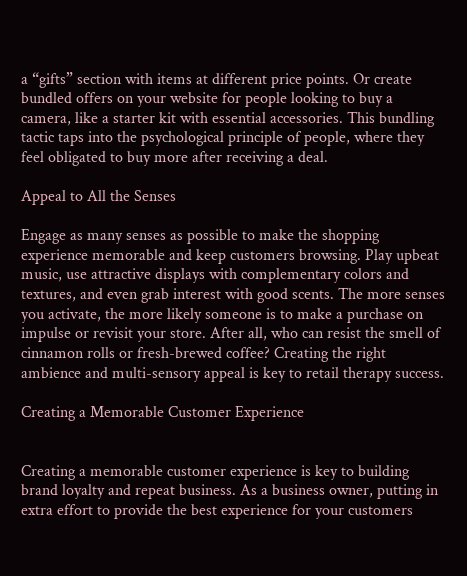a “gifts” section with items at different price points. Or create bundled offers on your website for people looking to buy a camera, like a starter kit with essential accessories. This bundling tactic taps into the psychological principle of people, where they feel obligated to buy more after receiving a deal.

Appeal to All the Senses

Engage as many senses as possible to make the shopping experience memorable and keep customers browsing. Play upbeat music, use attractive displays with complementary colors and textures, and even grab interest with good scents. The more senses you activate, the more likely someone is to make a purchase on impulse or revisit your store. After all, who can resist the smell of cinnamon rolls or fresh-brewed coffee? Creating the right ambience and multi-sensory appeal is key to retail therapy success.

Creating a Memorable Customer Experience


Creating a memorable customer experience is key to building brand loyalty and repeat business. As a business owner, putting in extra effort to provide the best experience for your customers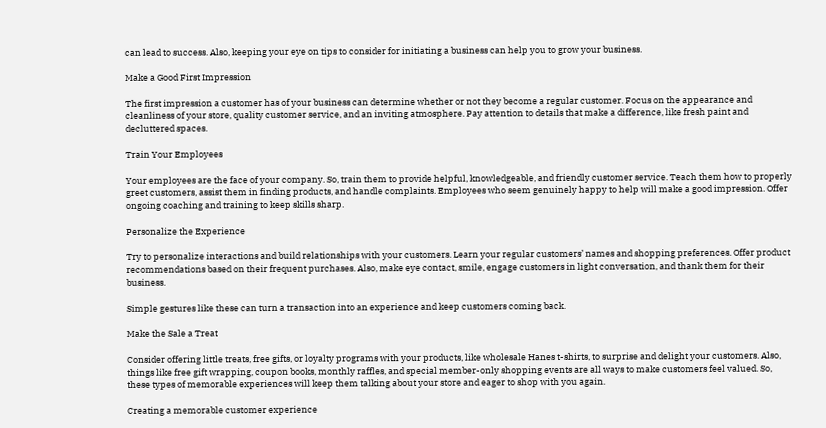can lead to success. Also, keeping your eye on tips to consider for initiating a business can help you to grow your business.

Make a Good First Impression

The first impression a customer has of your business can determine whether or not they become a regular customer. Focus on the appearance and cleanliness of your store, quality customer service, and an inviting atmosphere. Pay attention to details that make a difference, like fresh paint and decluttered spaces.

Train Your Employees

Your employees are the face of your company. So, train them to provide helpful, knowledgeable, and friendly customer service. Teach them how to properly greet customers, assist them in finding products, and handle complaints. Employees who seem genuinely happy to help will make a good impression. Offer ongoing coaching and training to keep skills sharp.

Personalize the Experience

Try to personalize interactions and build relationships with your customers. Learn your regular customers’ names and shopping preferences. Offer product recommendations based on their frequent purchases. Also, make eye contact, smile, engage customers in light conversation, and thank them for their business.

Simple gestures like these can turn a transaction into an experience and keep customers coming back.

Make the Sale a Treat

Consider offering little treats, free gifts, or loyalty programs with your products, like wholesale Hanes t-shirts, to surprise and delight your customers. Also, things like free gift wrapping, coupon books, monthly raffles, and special member-only shopping events are all ways to make customers feel valued. So, these types of memorable experiences will keep them talking about your store and eager to shop with you again.

Creating a memorable customer experience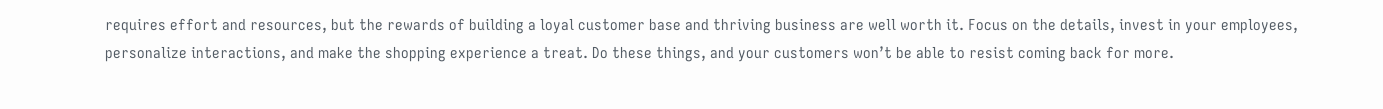requires effort and resources, but the rewards of building a loyal customer base and thriving business are well worth it. Focus on the details, invest in your employees, personalize interactions, and make the shopping experience a treat. Do these things, and your customers won’t be able to resist coming back for more.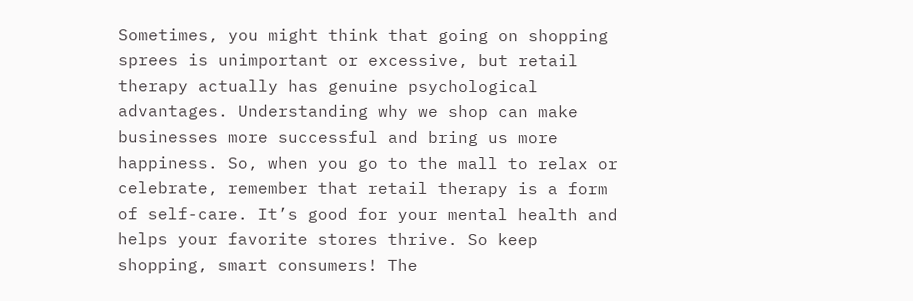Sometimes, you might think that going on shopping sprees is unimportant or excessive, but retail therapy actually has genuine psychological advantages. Understanding why we shop can make businesses more successful and bring us more happiness. So, when you go to the mall to relax or celebrate, remember that retail therapy is a form of self-care. It’s good for your mental health and helps your favorite stores thrive. So keep shopping, smart consumers! The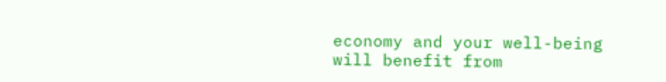economy and your well-being will benefit from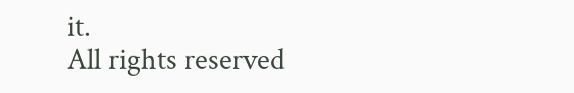it.
All rights reserved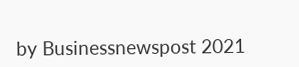by Businessnewspost 2021